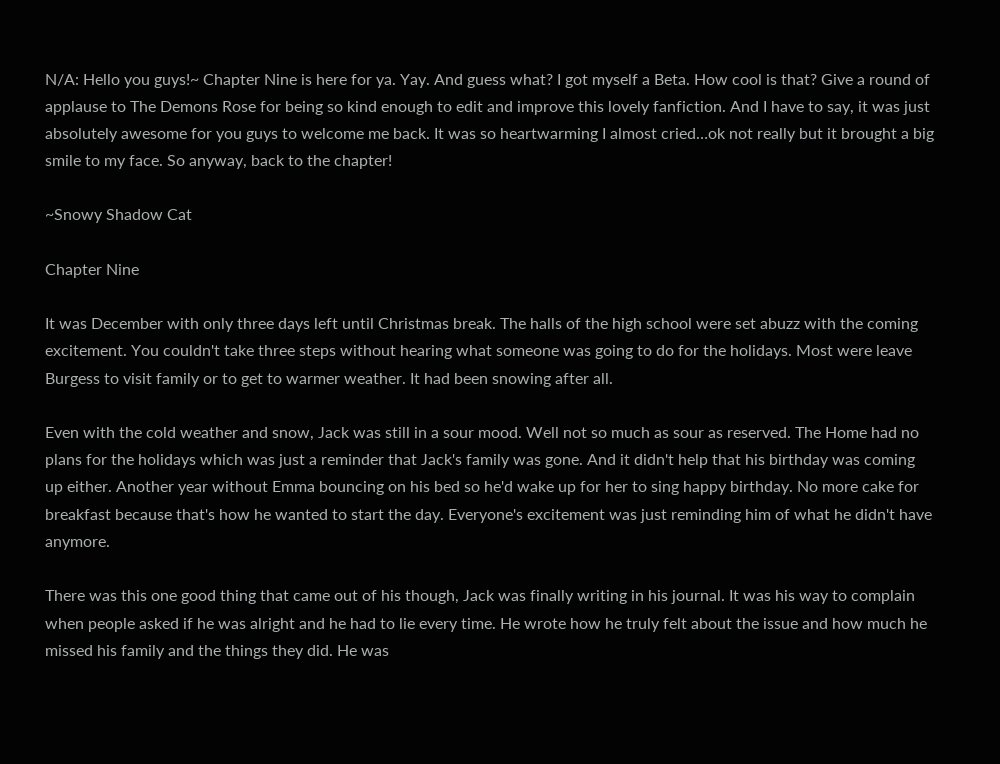N/A: Hello you guys!~ Chapter Nine is here for ya. Yay. And guess what? I got myself a Beta. How cool is that? Give a round of applause to The Demons Rose for being so kind enough to edit and improve this lovely fanfiction. And I have to say, it was just absolutely awesome for you guys to welcome me back. It was so heartwarming I almost cried…ok not really but it brought a big smile to my face. So anyway, back to the chapter!

~Snowy Shadow Cat

Chapter Nine

It was December with only three days left until Christmas break. The halls of the high school were set abuzz with the coming excitement. You couldn't take three steps without hearing what someone was going to do for the holidays. Most were leave Burgess to visit family or to get to warmer weather. It had been snowing after all.

Even with the cold weather and snow, Jack was still in a sour mood. Well not so much as sour as reserved. The Home had no plans for the holidays which was just a reminder that Jack's family was gone. And it didn't help that his birthday was coming up either. Another year without Emma bouncing on his bed so he'd wake up for her to sing happy birthday. No more cake for breakfast because that's how he wanted to start the day. Everyone's excitement was just reminding him of what he didn't have anymore.

There was this one good thing that came out of his though, Jack was finally writing in his journal. It was his way to complain when people asked if he was alright and he had to lie every time. He wrote how he truly felt about the issue and how much he missed his family and the things they did. He was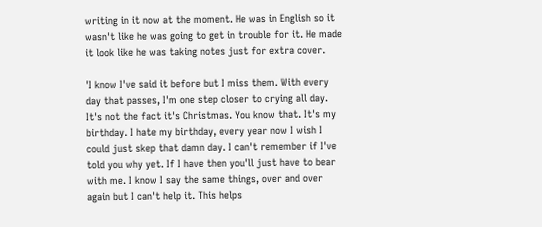writing in it now at the moment. He was in English so it wasn't like he was going to get in trouble for it. He made it look like he was taking notes just for extra cover.

'I know I've said it before but I miss them. With every day that passes, I'm one step closer to crying all day. It's not the fact it's Christmas. You know that. It's my birthday. I hate my birthday, every year now I wish I could just skep that damn day. I can't remember if I've told you why yet. If I have then you'll just have to bear with me. I know I say the same things, over and over again but I can't help it. This helps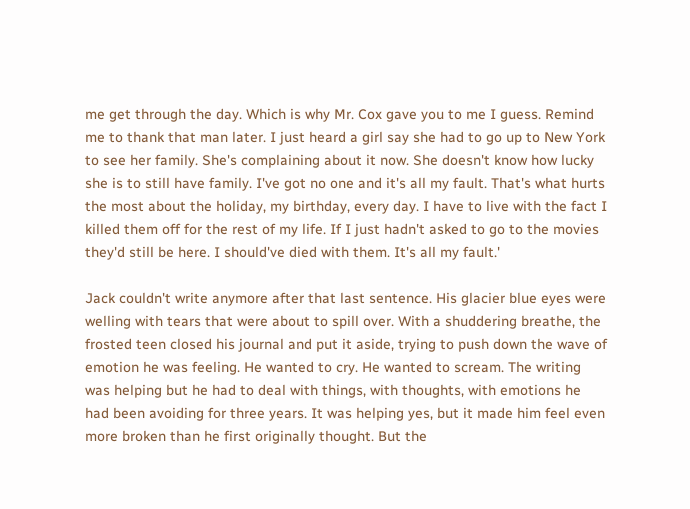me get through the day. Which is why Mr. Cox gave you to me I guess. Remind me to thank that man later. I just heard a girl say she had to go up to New York to see her family. She's complaining about it now. She doesn't know how lucky she is to still have family. I've got no one and it's all my fault. That's what hurts the most about the holiday, my birthday, every day. I have to live with the fact I killed them off for the rest of my life. If I just hadn't asked to go to the movies they'd still be here. I should've died with them. It's all my fault.'

Jack couldn't write anymore after that last sentence. His glacier blue eyes were welling with tears that were about to spill over. With a shuddering breathe, the frosted teen closed his journal and put it aside, trying to push down the wave of emotion he was feeling. He wanted to cry. He wanted to scream. The writing was helping but he had to deal with things, with thoughts, with emotions he had been avoiding for three years. It was helping yes, but it made him feel even more broken than he first originally thought. But the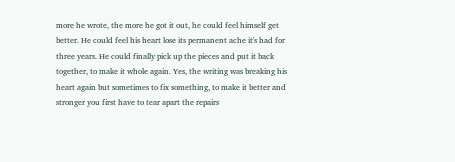more he wrote, the more he got it out, he could feel himself get better. He could feel his heart lose its permanent ache it's had for three years. He could finally pick up the pieces and put it back together, to make it whole again. Yes, the writing was breaking his heart again but sometimes to fix something, to make it better and stronger you first have to tear apart the repairs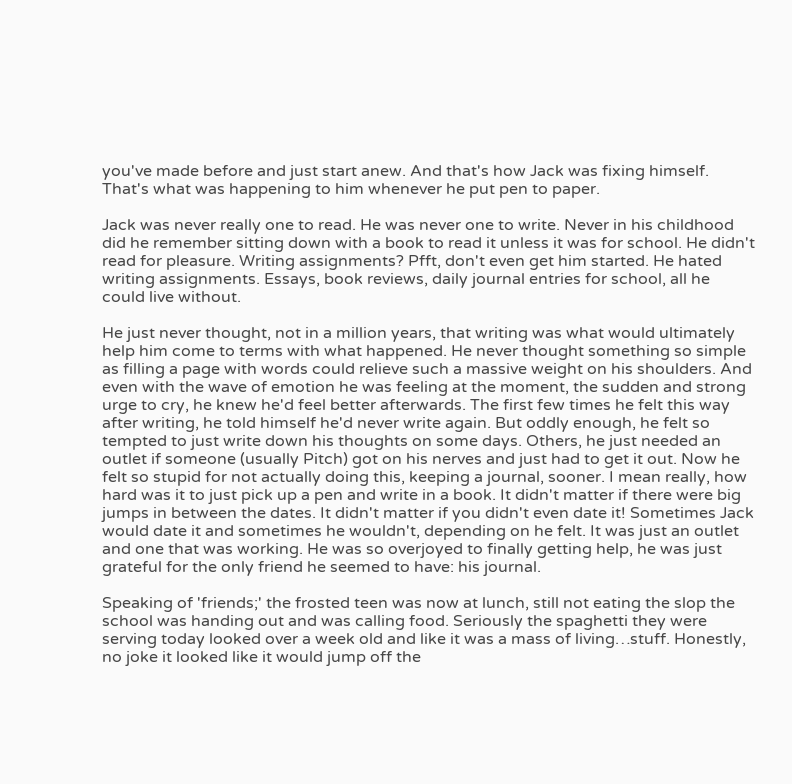you've made before and just start anew. And that's how Jack was fixing himself. That's what was happening to him whenever he put pen to paper.

Jack was never really one to read. He was never one to write. Never in his childhood did he remember sitting down with a book to read it unless it was for school. He didn't read for pleasure. Writing assignments? Pfft, don't even get him started. He hated writing assignments. Essays, book reviews, daily journal entries for school, all he could live without.

He just never thought, not in a million years, that writing was what would ultimately help him come to terms with what happened. He never thought something so simple as filling a page with words could relieve such a massive weight on his shoulders. And even with the wave of emotion he was feeling at the moment, the sudden and strong urge to cry, he knew he'd feel better afterwards. The first few times he felt this way after writing, he told himself he'd never write again. But oddly enough, he felt so tempted to just write down his thoughts on some days. Others, he just needed an outlet if someone (usually Pitch) got on his nerves and just had to get it out. Now he felt so stupid for not actually doing this, keeping a journal, sooner. I mean really, how hard was it to just pick up a pen and write in a book. It didn't matter if there were big jumps in between the dates. It didn't matter if you didn't even date it! Sometimes Jack would date it and sometimes he wouldn't, depending on he felt. It was just an outlet and one that was working. He was so overjoyed to finally getting help, he was just grateful for the only friend he seemed to have: his journal.

Speaking of 'friends;' the frosted teen was now at lunch, still not eating the slop the school was handing out and was calling food. Seriously the spaghetti they were serving today looked over a week old and like it was a mass of living…stuff. Honestly, no joke it looked like it would jump off the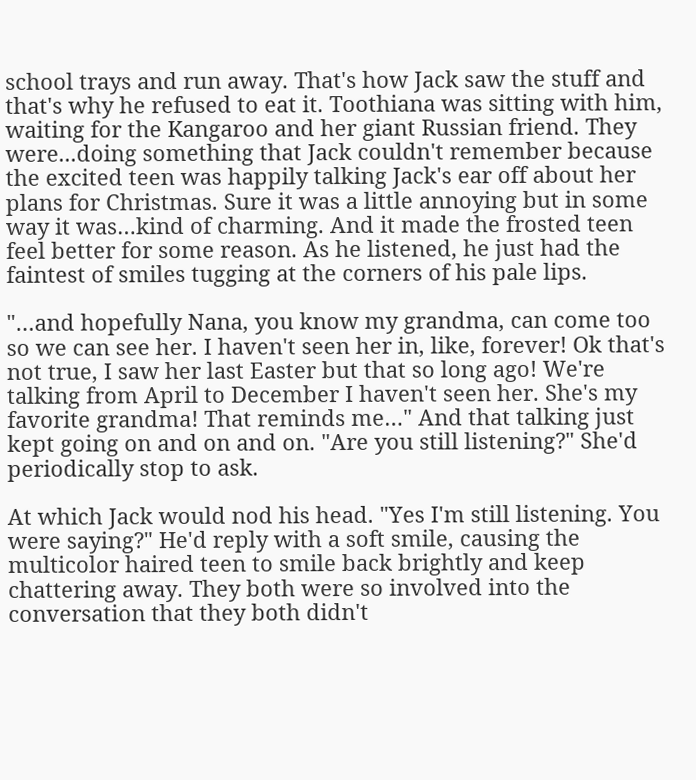school trays and run away. That's how Jack saw the stuff and that's why he refused to eat it. Toothiana was sitting with him, waiting for the Kangaroo and her giant Russian friend. They were...doing something that Jack couldn't remember because the excited teen was happily talking Jack's ear off about her plans for Christmas. Sure it was a little annoying but in some way it was…kind of charming. And it made the frosted teen feel better for some reason. As he listened, he just had the faintest of smiles tugging at the corners of his pale lips.

"…and hopefully Nana, you know my grandma, can come too so we can see her. I haven't seen her in, like, forever! Ok that's not true, I saw her last Easter but that so long ago! We're talking from April to December I haven't seen her. She's my favorite grandma! That reminds me…" And that talking just kept going on and on and on. "Are you still listening?" She'd periodically stop to ask.

At which Jack would nod his head. "Yes I'm still listening. You were saying?" He'd reply with a soft smile, causing the multicolor haired teen to smile back brightly and keep chattering away. They both were so involved into the conversation that they both didn't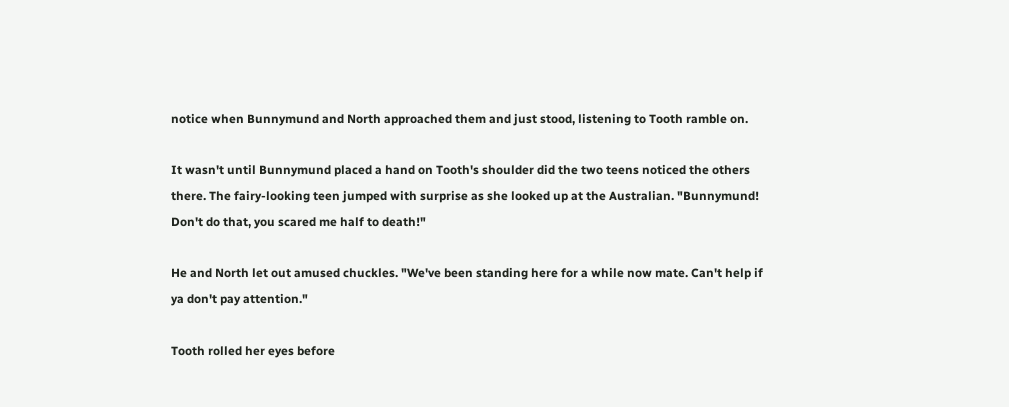notice when Bunnymund and North approached them and just stood, listening to Tooth ramble on.

It wasn't until Bunnymund placed a hand on Tooth's shoulder did the two teens noticed the others there. The fairy-looking teen jumped with surprise as she looked up at the Australian. "Bunnymund! Don't do that, you scared me half to death!"

He and North let out amused chuckles. "We've been standing here for a while now mate. Can't help if ya don't pay attention."

Tooth rolled her eyes before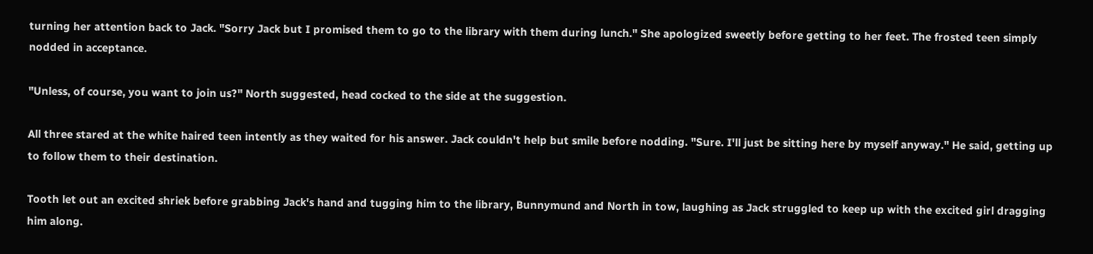turning her attention back to Jack. "Sorry Jack but I promised them to go to the library with them during lunch." She apologized sweetly before getting to her feet. The frosted teen simply nodded in acceptance.

"Unless, of course, you want to join us?" North suggested, head cocked to the side at the suggestion.

All three stared at the white haired teen intently as they waited for his answer. Jack couldn't help but smile before nodding. "Sure. I'll just be sitting here by myself anyway." He said, getting up to follow them to their destination.

Tooth let out an excited shriek before grabbing Jack's hand and tugging him to the library, Bunnymund and North in tow, laughing as Jack struggled to keep up with the excited girl dragging him along.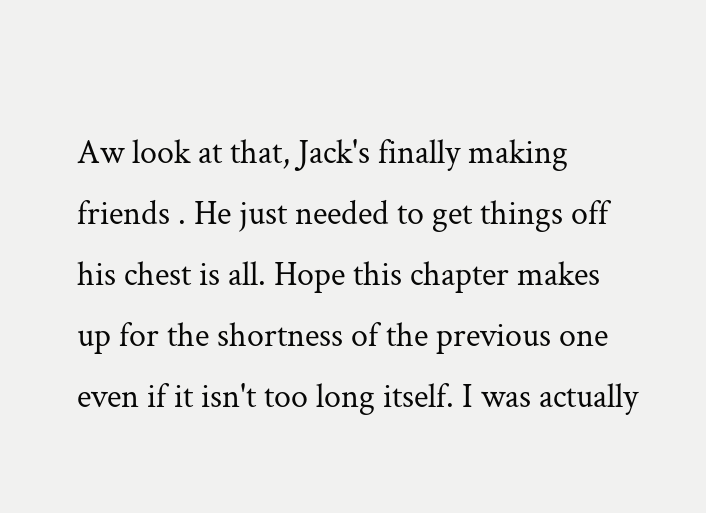Aw look at that, Jack's finally making friends . He just needed to get things off his chest is all. Hope this chapter makes up for the shortness of the previous one even if it isn't too long itself. I was actually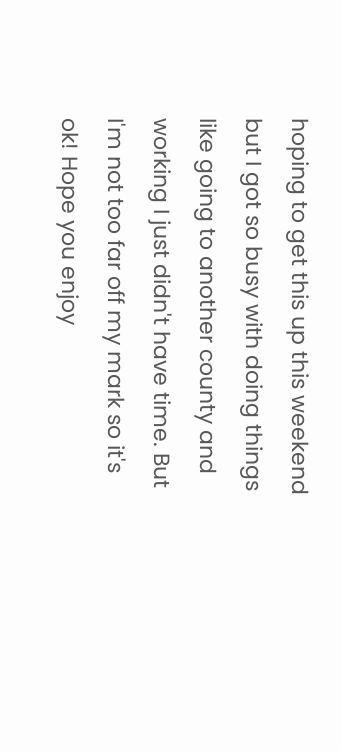hoping to get this up this weekend but I got so busy with doing things like going to another county and working I just didn't have time. But I'm not too far off my mark so it's ok! Hope you enjoy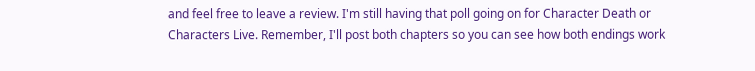and feel free to leave a review. I'm still having that poll going on for Character Death or Characters Live. Remember, I'll post both chapters so you can see how both endings work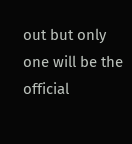out but only one will be the official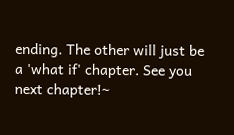ending. The other will just be a 'what if' chapter. See you next chapter!~